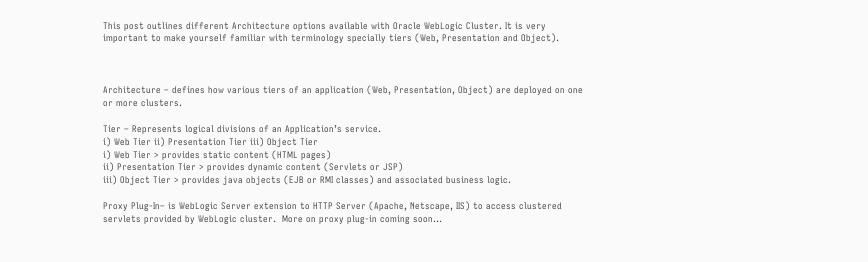This post outlines different Architecture options available with Oracle WebLogic Cluster. It is very important to make yourself familiar with terminology specially tiers (Web, Presentation and Object).



Architecture – defines how various tiers of an application (Web, Presentation, Object) are deployed on one or more clusters.

Tier – Represents logical divisions of an Application’s service.
i) Web Tier ii) Presentation Tier iii) Object Tier
i) Web Tier > provides static content (HTML pages)
ii) Presentation Tier > provides dynamic content (Servlets or JSP)
iii) Object Tier > provides java objects (EJB or RMI classes) and associated business logic.

Proxy Plug-In– is WebLogic Server extension to HTTP Server (Apache, Netscape, IIS) to access clustered servlets provided by WebLogic cluster.  More on proxy plug-in coming soon…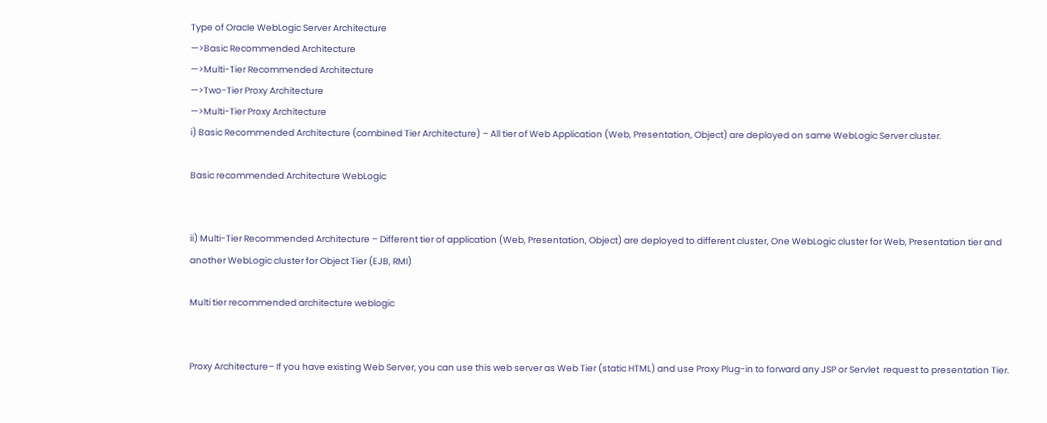Type of Oracle WebLogic Server Architecture
—>Basic Recommended Architecture
—>Multi-Tier Recommended Architecture
—>Two-Tier Proxy Architecture
—>Multi-Tier Proxy Architecture
i) Basic Recommended Architecture (combined Tier Architecture) – All tier of Web Application (Web, Presentation, Object) are deployed on same WebLogic Server cluster.

Basic recommended Architecture WebLogic


ii) Multi-Tier Recommended Architecture – Different tier of application (Web, Presentation, Object) are deployed to different cluster, One WebLogic cluster for Web, Presentation tier and another WebLogic cluster for Object Tier (EJB, RMI)

Multi tier recommended architecture weblogic


Proxy Architecture– If you have existing Web Server, you can use this web server as Web Tier (static HTML) and use Proxy Plug-in to forward any JSP or Servlet  request to presentation Tier.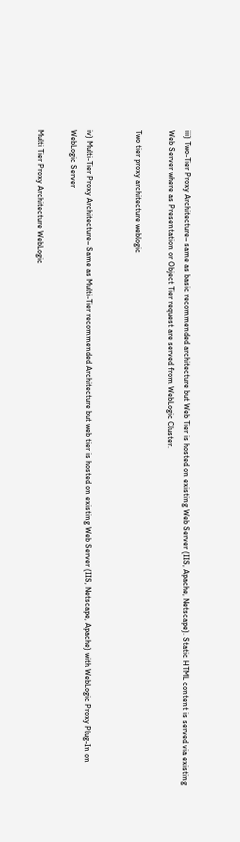iii) Two-Tier Proxy Architecture– same as basic recommended architecture but Web Tier is hosted on existing Web Server (IIS, Apache, Netscape). Static HTML content is served via existing Web Server where as Presentation or Object Tier request are served from WebLogic Cluster.

Two tier proxy architecture weblogic


iv) Multi-Tier Proxy Architecture– Same as Multi-Tier recommended Architecture but web tier is hosted on existing Web Server (IIS, Netscape, Apache) with WebLogic Proxy Plug-In on WebLogic Server

Multi Tier Proxy Architecture WebLogic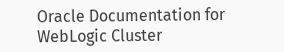Oracle Documentation for WebLogic Cluster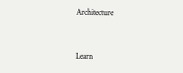Architecture


Learn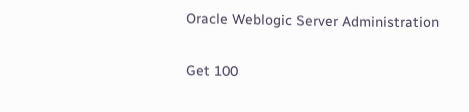Oracle Weblogic Server Administration


Get 100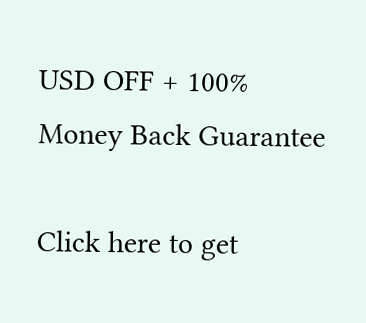USD OFF + 100% Money Back Guarantee

Click here to get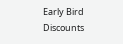Early Bird Discounts